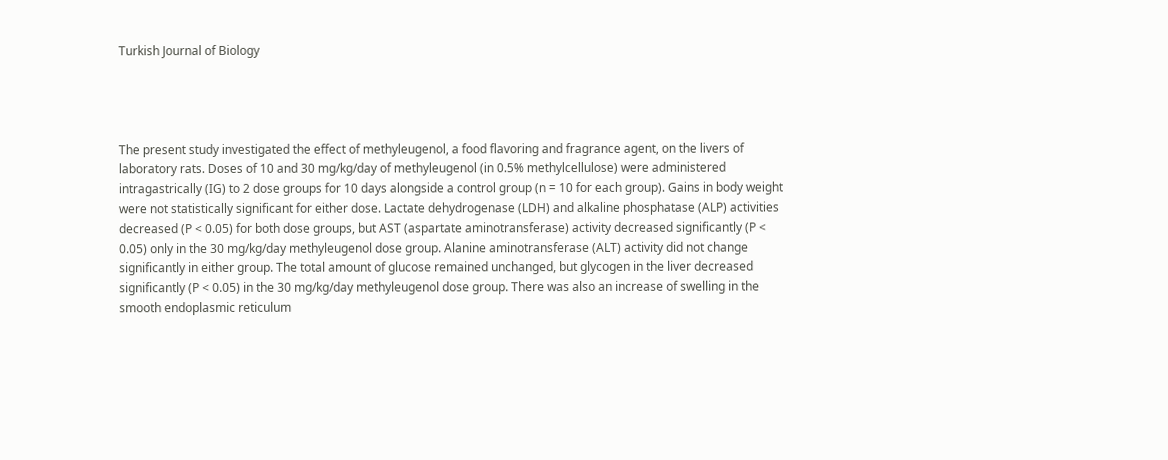Turkish Journal of Biology




The present study investigated the effect of methyleugenol, a food flavoring and fragrance agent, on the livers of laboratory rats. Doses of 10 and 30 mg/kg/day of methyleugenol (in 0.5% methylcellulose) were administered intragastrically (IG) to 2 dose groups for 10 days alongside a control group (n = 10 for each group). Gains in body weight were not statistically significant for either dose. Lactate dehydrogenase (LDH) and alkaline phosphatase (ALP) activities decreased (P < 0.05) for both dose groups, but AST (aspartate aminotransferase) activity decreased significantly (P < 0.05) only in the 30 mg/kg/day methyleugenol dose group. Alanine aminotransferase (ALT) activity did not change significantly in either group. The total amount of glucose remained unchanged, but glycogen in the liver decreased significantly (P < 0.05) in the 30 mg/kg/day methyleugenol dose group. There was also an increase of swelling in the smooth endoplasmic reticulum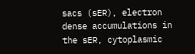sacs (sER), electron dense accumulations in the sER, cytoplasmic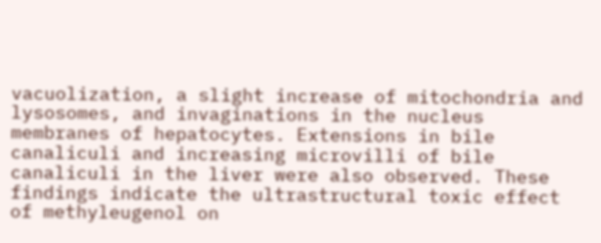vacuolization, a slight increase of mitochondria and lysosomes, and invaginations in the nucleus membranes of hepatocytes. Extensions in bile canaliculi and increasing microvilli of bile canaliculi in the liver were also observed. These findings indicate the ultrastructural toxic effect of methyleugenol on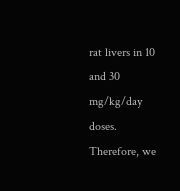rat livers in 10 and 30 mg/kg/day doses. Therefore, we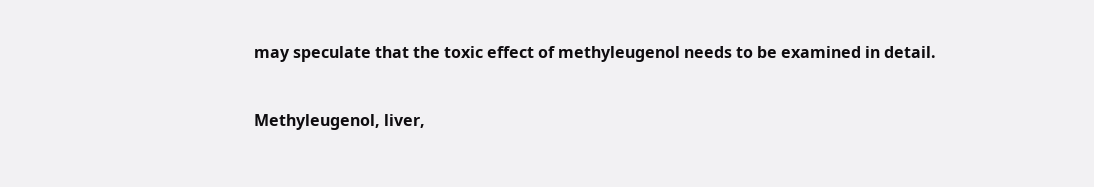may speculate that the toxic effect of methyleugenol needs to be examined in detail.


Methyleugenol, liver,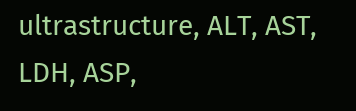ultrastructure, ALT, AST, LDH, ASP,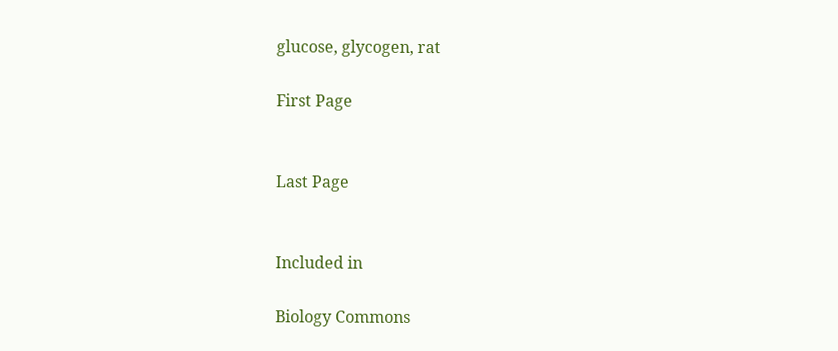glucose, glycogen, rat

First Page


Last Page


Included in

Biology Commons